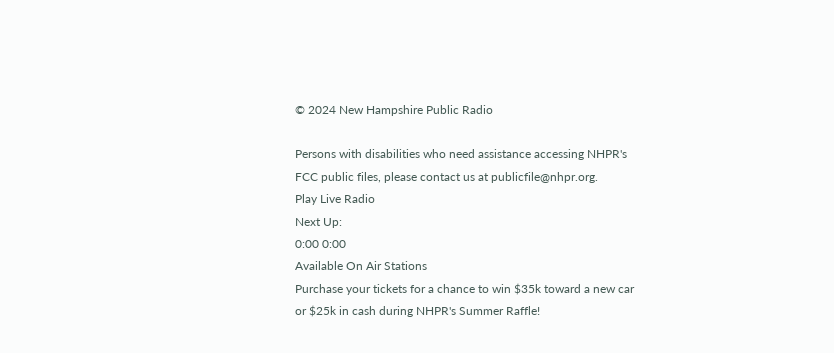© 2024 New Hampshire Public Radio

Persons with disabilities who need assistance accessing NHPR's FCC public files, please contact us at publicfile@nhpr.org.
Play Live Radio
Next Up:
0:00 0:00
Available On Air Stations
Purchase your tickets for a chance to win $35k toward a new car or $25k in cash during NHPR's Summer Raffle!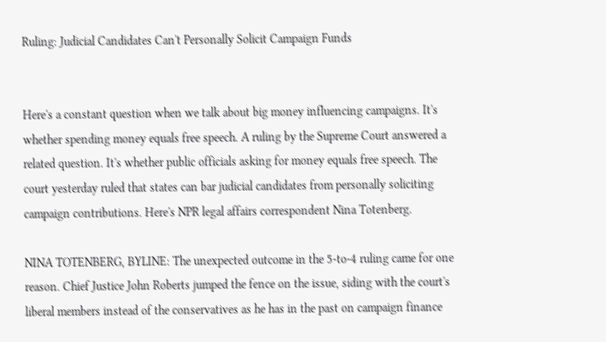Ruling: Judicial Candidates Can't Personally Solicit Campaign Funds


Here's a constant question when we talk about big money influencing campaigns. It's whether spending money equals free speech. A ruling by the Supreme Court answered a related question. It's whether public officials asking for money equals free speech. The court yesterday ruled that states can bar judicial candidates from personally soliciting campaign contributions. Here's NPR legal affairs correspondent Nina Totenberg.

NINA TOTENBERG, BYLINE: The unexpected outcome in the 5-to-4 ruling came for one reason. Chief Justice John Roberts jumped the fence on the issue, siding with the court's liberal members instead of the conservatives as he has in the past on campaign finance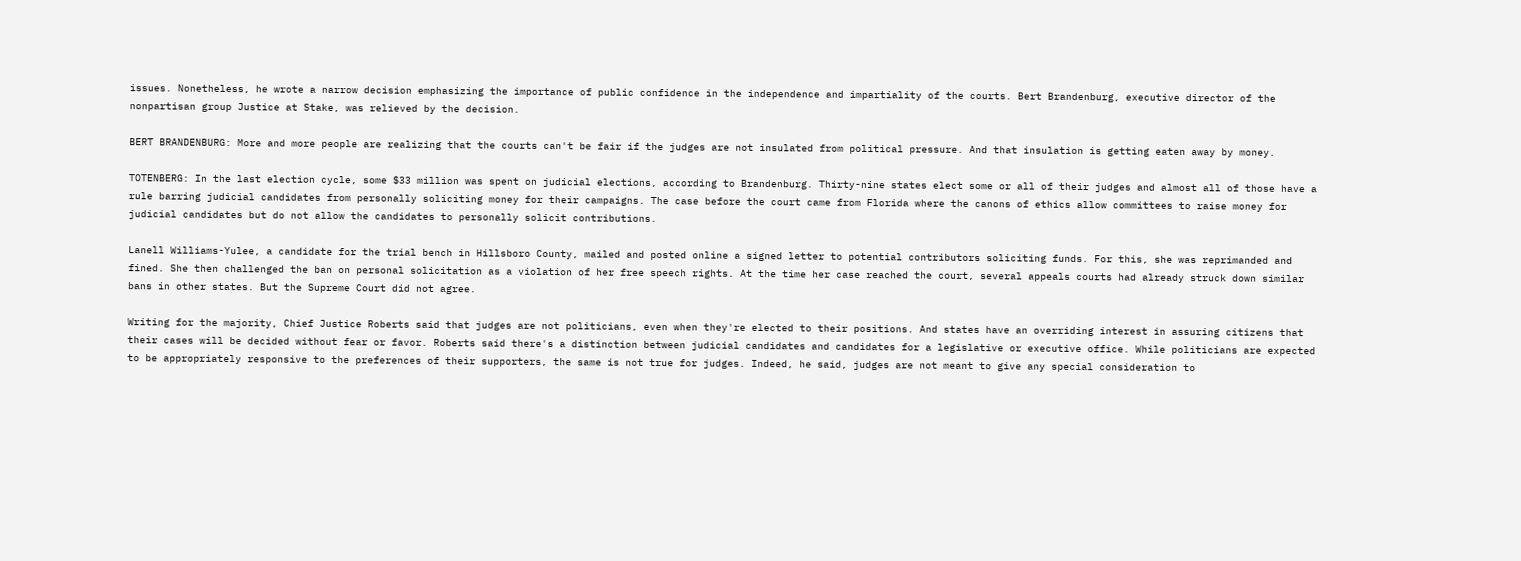issues. Nonetheless, he wrote a narrow decision emphasizing the importance of public confidence in the independence and impartiality of the courts. Bert Brandenburg, executive director of the nonpartisan group Justice at Stake, was relieved by the decision.

BERT BRANDENBURG: More and more people are realizing that the courts can't be fair if the judges are not insulated from political pressure. And that insulation is getting eaten away by money.

TOTENBERG: In the last election cycle, some $33 million was spent on judicial elections, according to Brandenburg. Thirty-nine states elect some or all of their judges and almost all of those have a rule barring judicial candidates from personally soliciting money for their campaigns. The case before the court came from Florida where the canons of ethics allow committees to raise money for judicial candidates but do not allow the candidates to personally solicit contributions.

Lanell Williams-Yulee, a candidate for the trial bench in Hillsboro County, mailed and posted online a signed letter to potential contributors soliciting funds. For this, she was reprimanded and fined. She then challenged the ban on personal solicitation as a violation of her free speech rights. At the time her case reached the court, several appeals courts had already struck down similar bans in other states. But the Supreme Court did not agree.

Writing for the majority, Chief Justice Roberts said that judges are not politicians, even when they're elected to their positions. And states have an overriding interest in assuring citizens that their cases will be decided without fear or favor. Roberts said there's a distinction between judicial candidates and candidates for a legislative or executive office. While politicians are expected to be appropriately responsive to the preferences of their supporters, the same is not true for judges. Indeed, he said, judges are not meant to give any special consideration to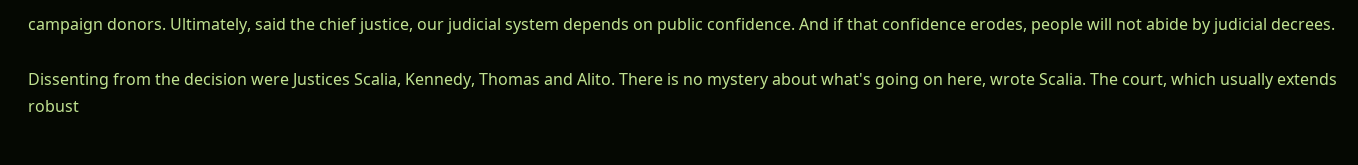campaign donors. Ultimately, said the chief justice, our judicial system depends on public confidence. And if that confidence erodes, people will not abide by judicial decrees.

Dissenting from the decision were Justices Scalia, Kennedy, Thomas and Alito. There is no mystery about what's going on here, wrote Scalia. The court, which usually extends robust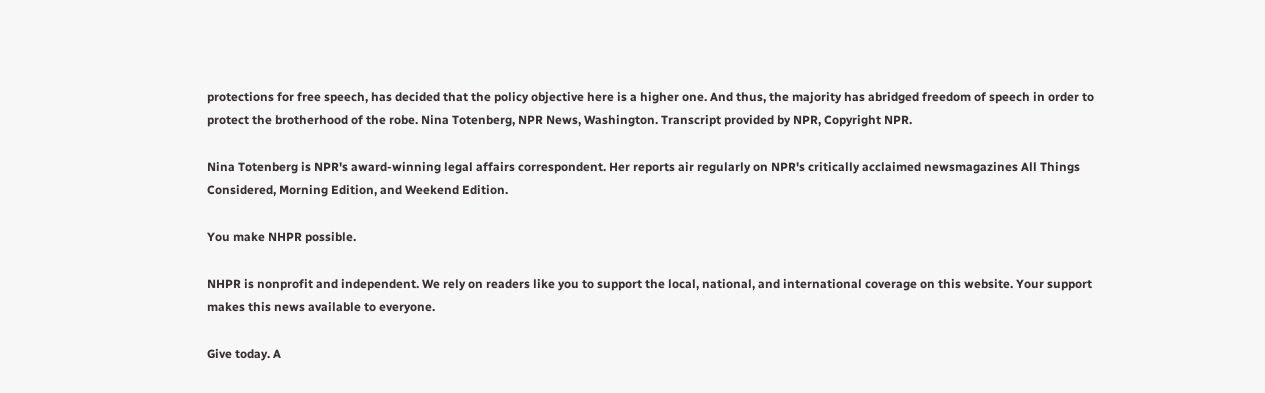protections for free speech, has decided that the policy objective here is a higher one. And thus, the majority has abridged freedom of speech in order to protect the brotherhood of the robe. Nina Totenberg, NPR News, Washington. Transcript provided by NPR, Copyright NPR.

Nina Totenberg is NPR's award-winning legal affairs correspondent. Her reports air regularly on NPR's critically acclaimed newsmagazines All Things Considered, Morning Edition, and Weekend Edition.

You make NHPR possible.

NHPR is nonprofit and independent. We rely on readers like you to support the local, national, and international coverage on this website. Your support makes this news available to everyone.

Give today. A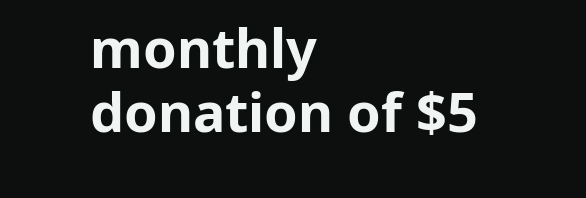monthly donation of $5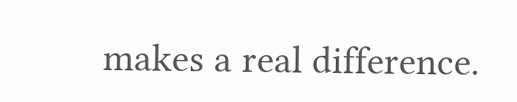makes a real difference.